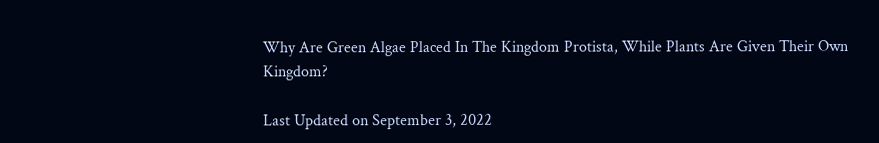Why Are Green Algae Placed In The Kingdom Protista, While Plants Are Given Their Own Kingdom?

Last Updated on September 3, 2022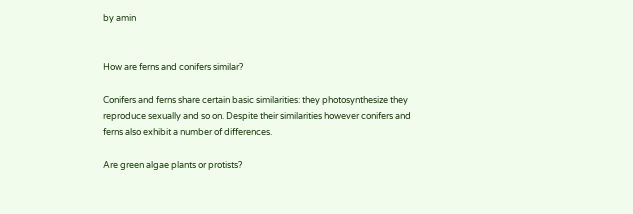by amin


How are ferns and conifers similar?

Conifers and ferns share certain basic similarities: they photosynthesize they reproduce sexually and so on. Despite their similarities however conifers and ferns also exhibit a number of differences.

Are green algae plants or protists?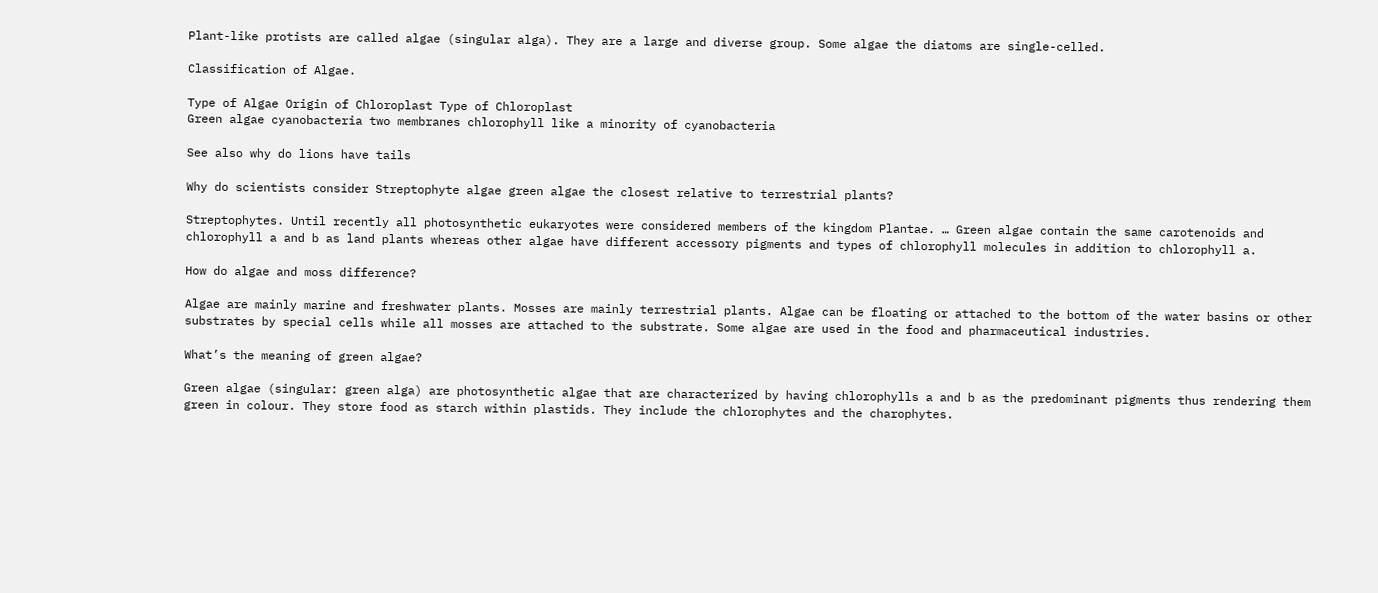Plant-like protists are called algae (singular alga). They are a large and diverse group. Some algae the diatoms are single-celled.

Classification of Algae.

Type of Algae Origin of Chloroplast Type of Chloroplast
Green algae cyanobacteria two membranes chlorophyll like a minority of cyanobacteria

See also why do lions have tails

Why do scientists consider Streptophyte algae green algae the closest relative to terrestrial plants?

Streptophytes. Until recently all photosynthetic eukaryotes were considered members of the kingdom Plantae. … Green algae contain the same carotenoids and chlorophyll a and b as land plants whereas other algae have different accessory pigments and types of chlorophyll molecules in addition to chlorophyll a.

How do algae and moss difference?

Algae are mainly marine and freshwater plants. Mosses are mainly terrestrial plants. Algae can be floating or attached to the bottom of the water basins or other substrates by special cells while all mosses are attached to the substrate. Some algae are used in the food and pharmaceutical industries.

What’s the meaning of green algae?

Green algae (singular: green alga) are photosynthetic algae that are characterized by having chlorophylls a and b as the predominant pigments thus rendering them green in colour. They store food as starch within plastids. They include the chlorophytes and the charophytes.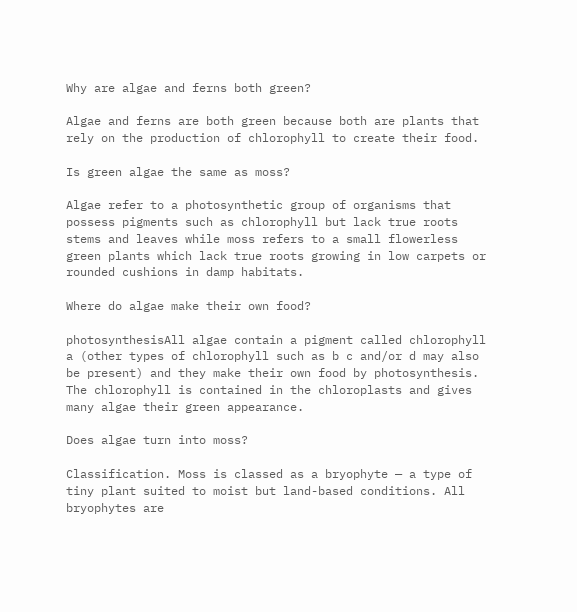Why are algae and ferns both green?

Algae and ferns are both green because both are plants that rely on the production of chlorophyll to create their food.

Is green algae the same as moss?

Algae refer to a photosynthetic group of organisms that possess pigments such as chlorophyll but lack true roots stems and leaves while moss refers to a small flowerless green plants which lack true roots growing in low carpets or rounded cushions in damp habitats.

Where do algae make their own food?

photosynthesisAll algae contain a pigment called chlorophyll a (other types of chlorophyll such as b c and/or d may also be present) and they make their own food by photosynthesis. The chlorophyll is contained in the chloroplasts and gives many algae their green appearance.

Does algae turn into moss?

Classification. Moss is classed as a bryophyte — a type of tiny plant suited to moist but land-based conditions. All bryophytes are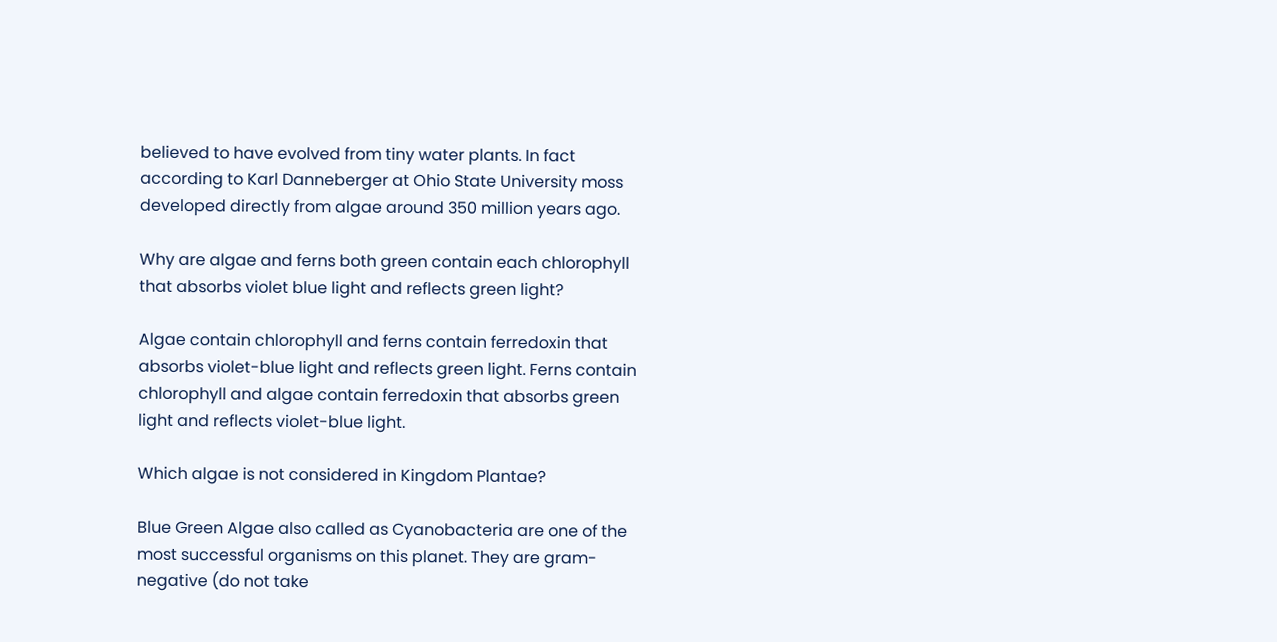believed to have evolved from tiny water plants. In fact according to Karl Danneberger at Ohio State University moss developed directly from algae around 350 million years ago.

Why are algae and ferns both green contain each chlorophyll that absorbs violet blue light and reflects green light?

Algae contain chlorophyll and ferns contain ferredoxin that absorbs violet-blue light and reflects green light. Ferns contain chlorophyll and algae contain ferredoxin that absorbs green light and reflects violet-blue light.

Which algae is not considered in Kingdom Plantae?

Blue Green Algae also called as Cyanobacteria are one of the most successful organisms on this planet. They are gram-negative (do not take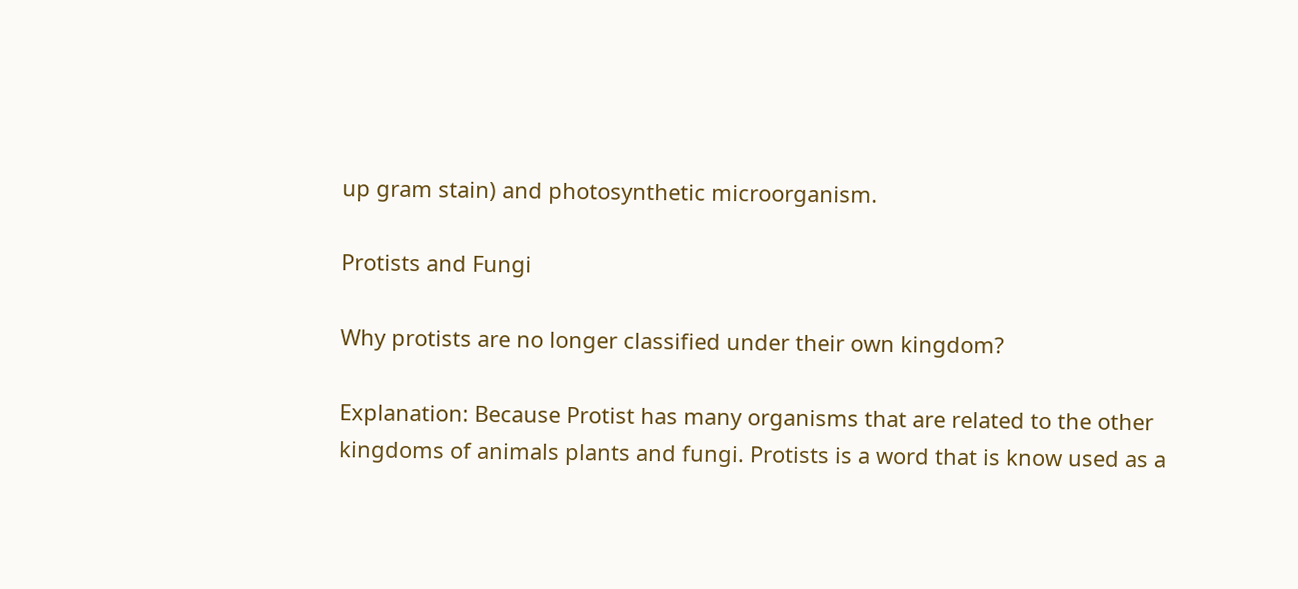up gram stain) and photosynthetic microorganism.

Protists and Fungi

Why protists are no longer classified under their own kingdom?

Explanation: Because Protist has many organisms that are related to the other kingdoms of animals plants and fungi. Protists is a word that is know used as a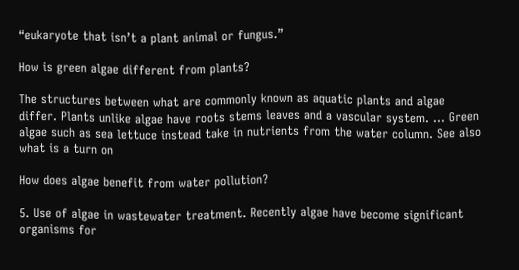“eukaryote that isn’t a plant animal or fungus.”

How is green algae different from plants?

The structures between what are commonly known as aquatic plants and algae differ. Plants unlike algae have roots stems leaves and a vascular system. … Green algae such as sea lettuce instead take in nutrients from the water column. See also what is a turn on

How does algae benefit from water pollution?

5. Use of algae in wastewater treatment. Recently algae have become significant organisms for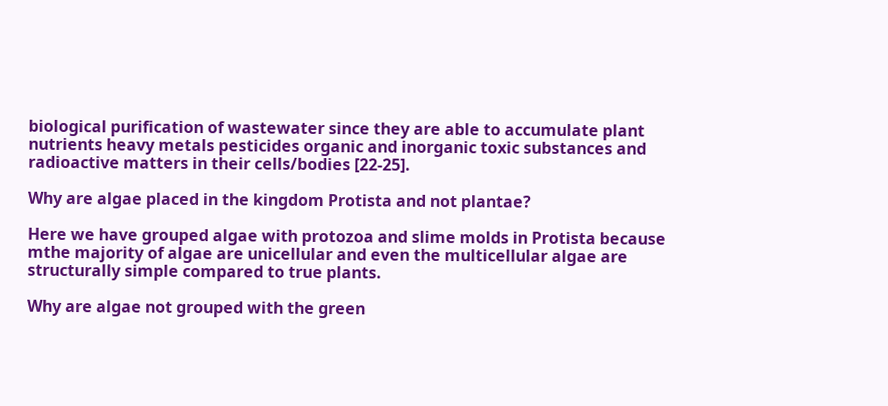biological purification of wastewater since they are able to accumulate plant nutrients heavy metals pesticides organic and inorganic toxic substances and radioactive matters in their cells/bodies [22-25].

Why are algae placed in the kingdom Protista and not plantae?

Here we have grouped algae with protozoa and slime molds in Protista because mthe majority of algae are unicellular and even the multicellular algae are structurally simple compared to true plants.

Why are algae not grouped with the green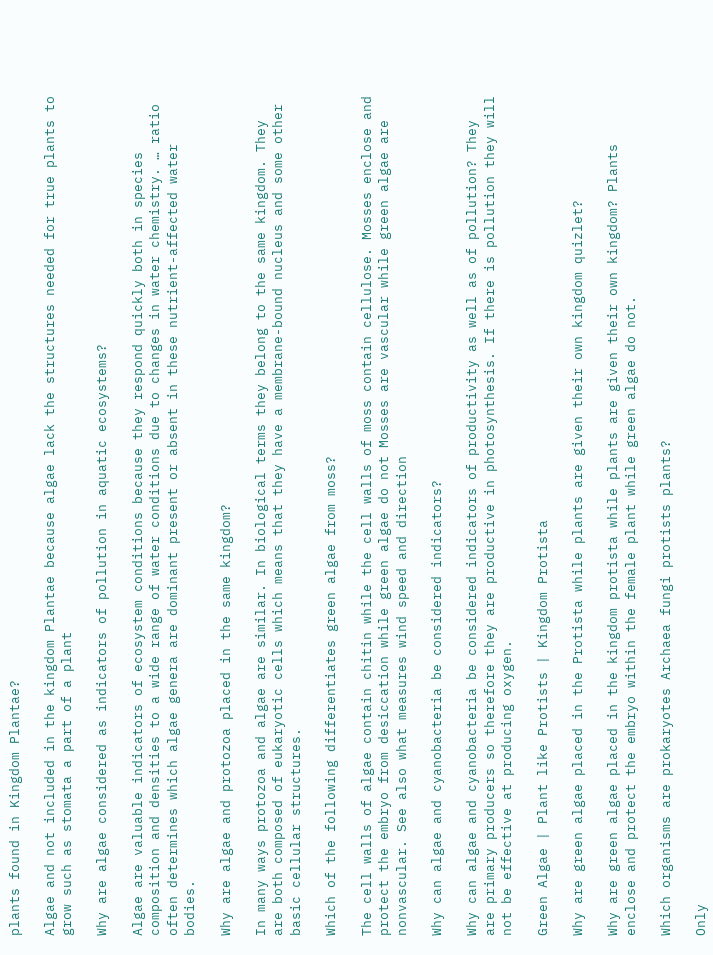plants found in Kingdom Plantae?

Algae and not included in the kingdom Plantae because algae lack the structures needed for true plants to grow such as stomata a part of a plant

Why are algae considered as indicators of pollution in aquatic ecosystems?

Algae are valuable indicators of ecosystem conditions because they respond quickly both in species composition and densities to a wide range of water conditions due to changes in water chemistry. … ratio often determines which algae genera are dominant present or absent in these nutrient-affected water bodies.

Why are algae and protozoa placed in the same kingdom?

In many ways protozoa and algae are similar. In biological terms they belong to the same kingdom. They are both composed of eukaryotic cells which means that they have a membrane-bound nucleus and some other basic cellular structures.

Which of the following differentiates green algae from moss?

The cell walls of algae contain chitin while the cell walls of moss contain cellulose. Mosses enclose and protect the embryo from desiccation while green algae do not Mosses are vascular while green algae are nonvascular. See also what measures wind speed and direction

Why can algae and cyanobacteria be considered indicators?

Why can algae and cyanobacteria be considered indicators of productivity as well as of pollution? They are primary producers so therefore they are productive in photosynthesis. If there is pollution they will not be effective at producing oxygen.

Green Algae | Plant like Protists | Kingdom Protista

Why are green algae placed in the Protista while plants are given their own kingdom quizlet?

Why are green algae placed in the kingdom protista while plants are given their own kingdom? Plants enclose and protect the embryo within the female plant while green algae do not.

Which organisms are prokaryotes Archaea fungi protists plants?

Only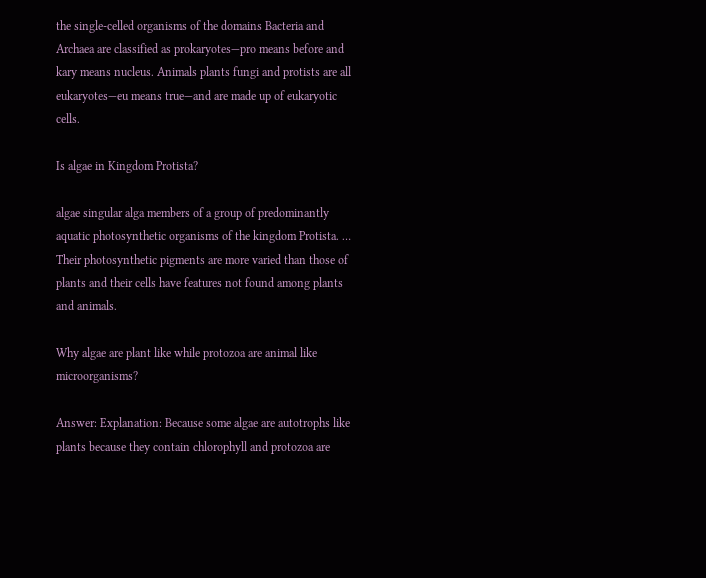the single-celled organisms of the domains Bacteria and Archaea are classified as prokaryotes—pro means before and kary means nucleus. Animals plants fungi and protists are all eukaryotes—eu means true—and are made up of eukaryotic cells.

Is algae in Kingdom Protista?

algae singular alga members of a group of predominantly aquatic photosynthetic organisms of the kingdom Protista. … Their photosynthetic pigments are more varied than those of plants and their cells have features not found among plants and animals.

Why algae are plant like while protozoa are animal like microorganisms?

Answer: Explanation: Because some algae are autotrophs like plants because they contain chlorophyll and protozoa are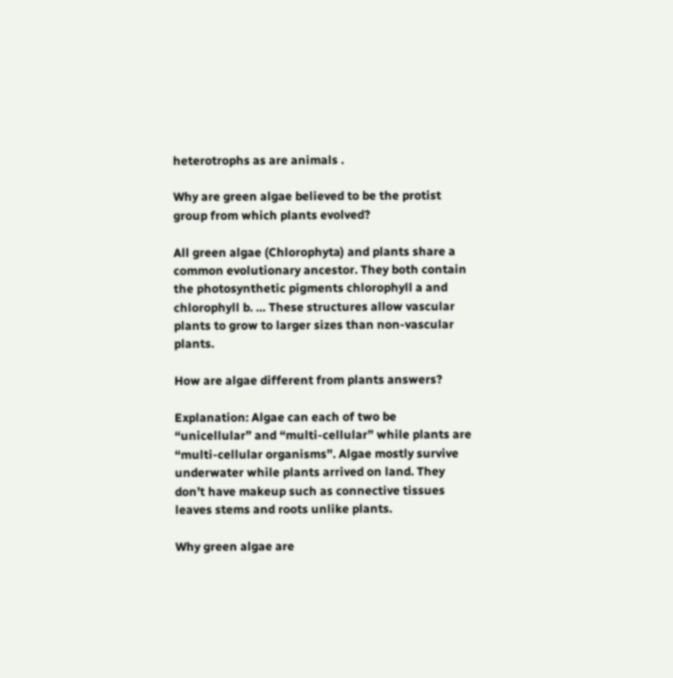heterotrophs as are animals .

Why are green algae believed to be the protist group from which plants evolved?

All green algae (Chlorophyta) and plants share a common evolutionary ancestor. They both contain the photosynthetic pigments chlorophyll a and chlorophyll b. … These structures allow vascular plants to grow to larger sizes than non-vascular plants.

How are algae different from plants answers?

Explanation: Algae can each of two be “unicellular” and “multi-cellular” while plants are “multi-cellular organisms”. Algae mostly survive underwater while plants arrived on land. They don’t have makeup such as connective tissues leaves stems and roots unlike plants.

Why green algae are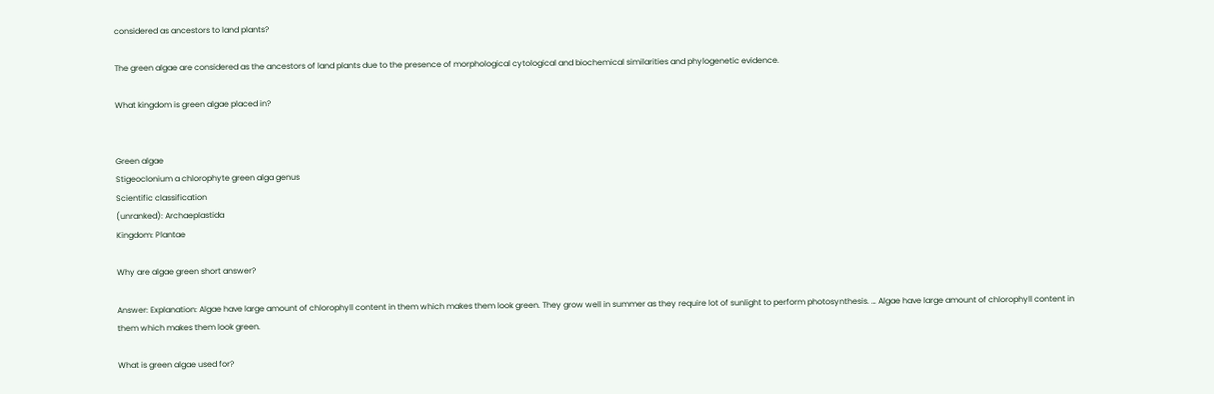considered as ancestors to land plants?

The green algae are considered as the ancestors of land plants due to the presence of morphological cytological and biochemical similarities and phylogenetic evidence.

What kingdom is green algae placed in?


Green algae
Stigeoclonium a chlorophyte green alga genus
Scientific classification
(unranked): Archaeplastida
Kingdom: Plantae

Why are algae green short answer?

Answer: Explanation: Algae have large amount of chlorophyll content in them which makes them look green. They grow well in summer as they require lot of sunlight to perform photosynthesis. … Algae have large amount of chlorophyll content in them which makes them look green.

What is green algae used for?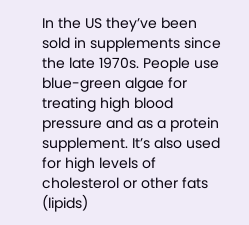In the US they’ve been sold in supplements since the late 1970s. People use blue-green algae for treating high blood pressure and as a protein supplement. It’s also used for high levels of cholesterol or other fats (lipids)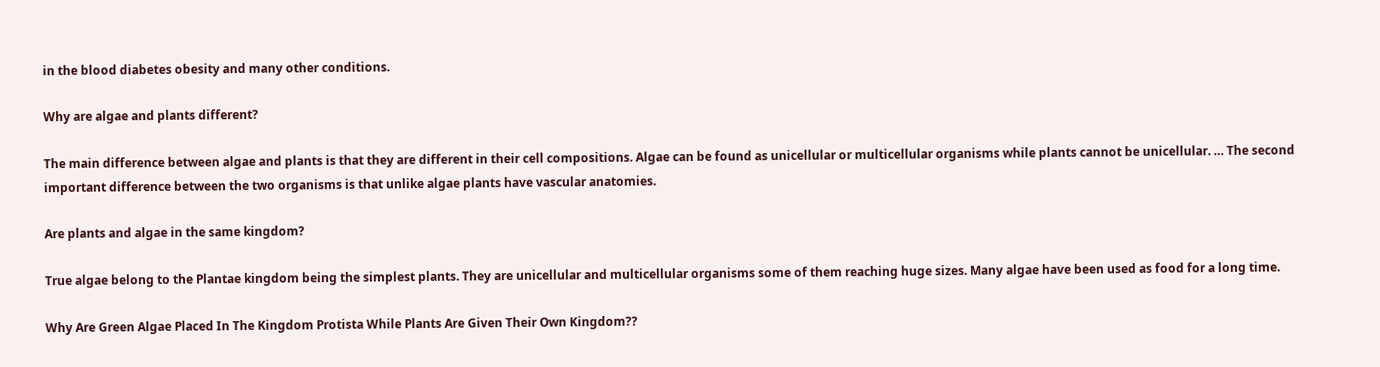in the blood diabetes obesity and many other conditions.

Why are algae and plants different?

The main difference between algae and plants is that they are different in their cell compositions. Algae can be found as unicellular or multicellular organisms while plants cannot be unicellular. … The second important difference between the two organisms is that unlike algae plants have vascular anatomies.

Are plants and algae in the same kingdom?

True algae belong to the Plantae kingdom being the simplest plants. They are unicellular and multicellular organisms some of them reaching huge sizes. Many algae have been used as food for a long time.

Why Are Green Algae Placed In The Kingdom Protista While Plants Are Given Their Own Kingdom??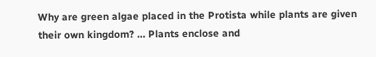Why are green algae placed in the Protista while plants are given their own kingdom? … Plants enclose and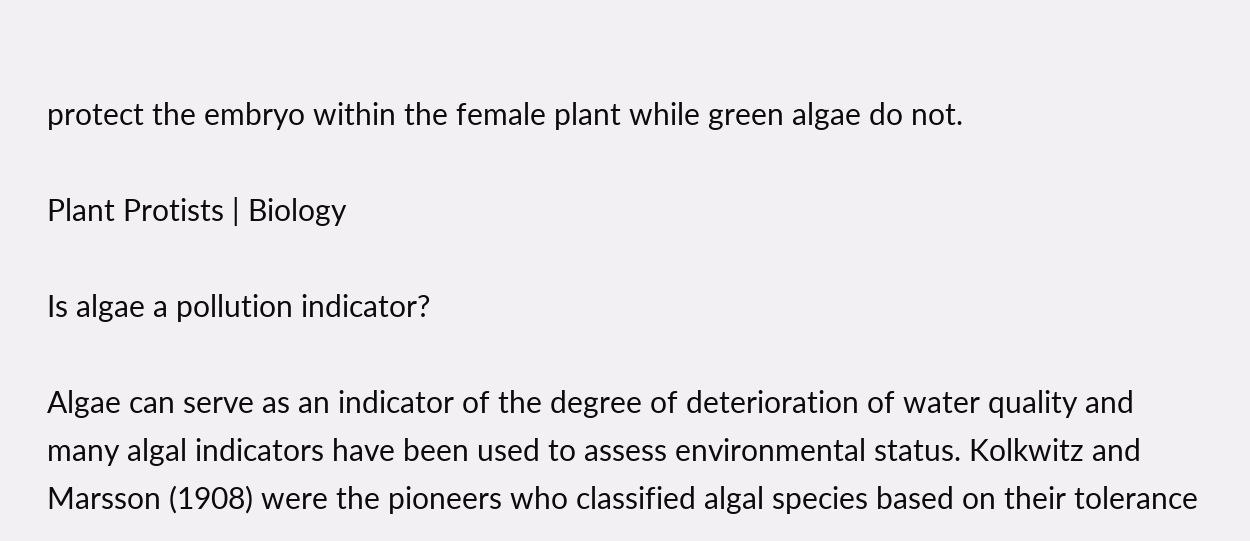protect the embryo within the female plant while green algae do not.

Plant Protists | Biology

Is algae a pollution indicator?

Algae can serve as an indicator of the degree of deterioration of water quality and many algal indicators have been used to assess environmental status. Kolkwitz and Marsson (1908) were the pioneers who classified algal species based on their tolerance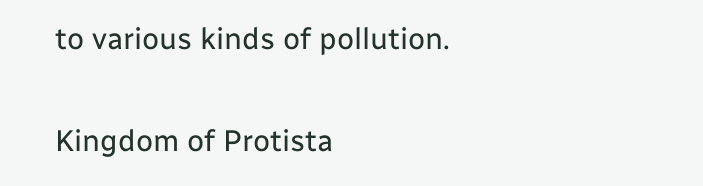to various kinds of pollution.

Kingdom of Protista